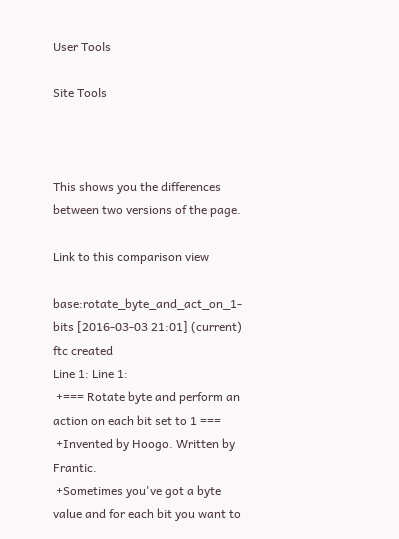User Tools

Site Tools



This shows you the differences between two versions of the page.

Link to this comparison view

base:rotate_byte_and_act_on_1-bits [2016-03-03 21:01] (current)
ftc created
Line 1: Line 1:
 +=== Rotate byte and perform an action on each bit set to 1 ===
 +Invented by Hoogo. Written by Frantic.
 +Sometimes you've got a byte value and for each bit you want to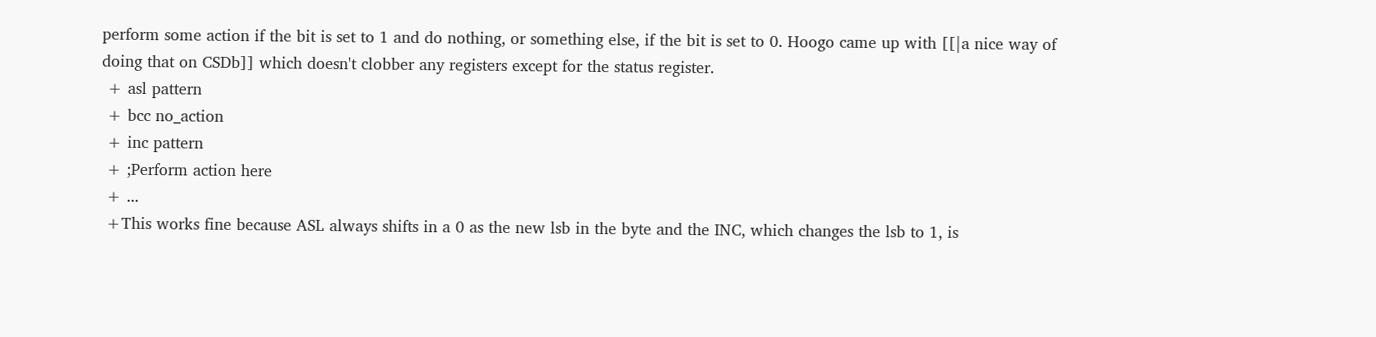perform some action if the bit is set to 1 and do nothing, or something else, if the bit is set to 0. Hoogo came up with [[|a nice way of doing that on CSDb]] which doesn't clobber any registers except for the status register.
 + asl pattern
 + bcc no_action
 + inc pattern
 + ;Perform action here
 + ...
 +This works fine because ASL always shifts in a 0 as the new lsb in the byte and the INC, which changes the lsb to 1, is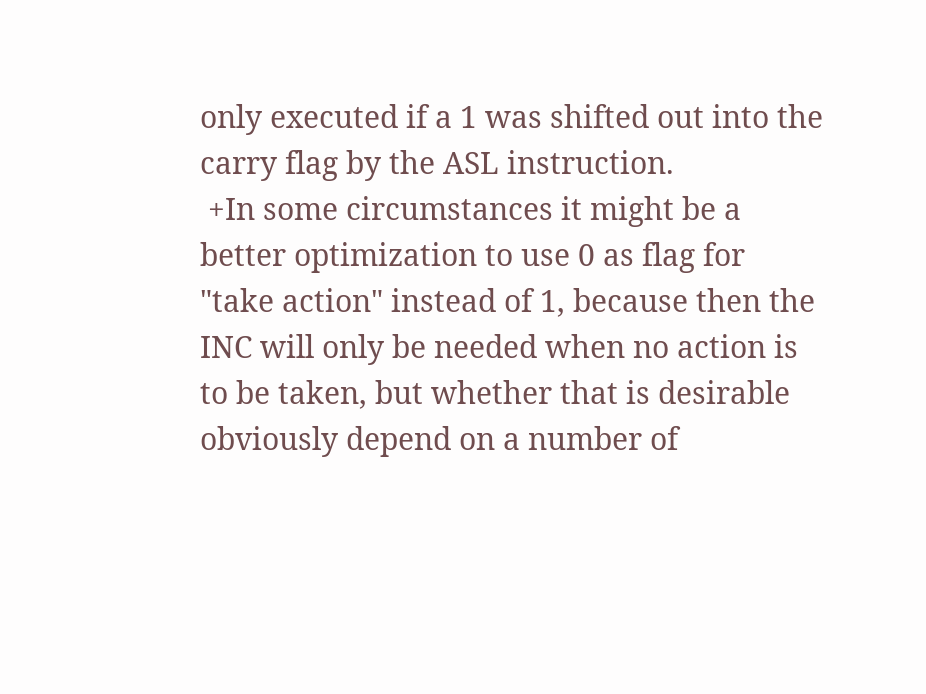only executed if a 1 was shifted out into the carry flag by the ASL instruction.
 +In some circumstances it might be a better optimization to use 0 as flag for "take action" instead of 1, because then the INC will only be needed when no action is to be taken, but whether that is desirable obviously depend on a number of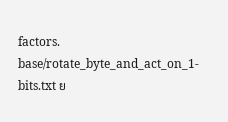factors.
base/rotate_byte_and_act_on_1-bits.txt ย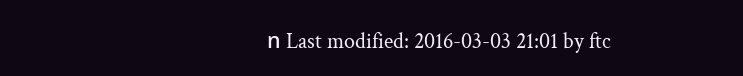ท Last modified: 2016-03-03 21:01 by ftc